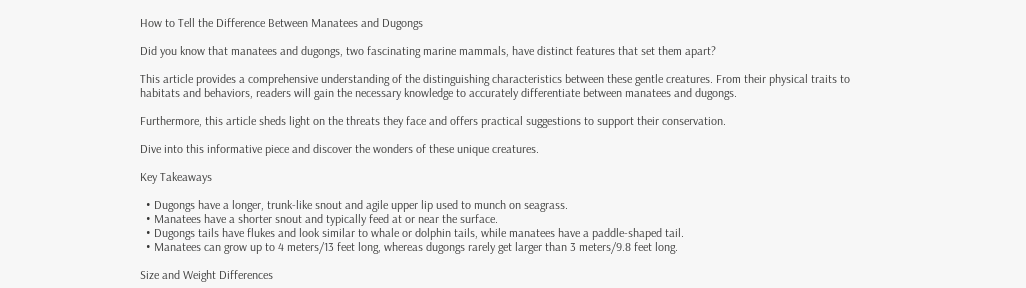How to Tell the Difference Between Manatees and Dugongs

Did you know that manatees and dugongs, two fascinating marine mammals, have distinct features that set them apart?

This article provides a comprehensive understanding of the distinguishing characteristics between these gentle creatures. From their physical traits to habitats and behaviors, readers will gain the necessary knowledge to accurately differentiate between manatees and dugongs.

Furthermore, this article sheds light on the threats they face and offers practical suggestions to support their conservation.

Dive into this informative piece and discover the wonders of these unique creatures.

Key Takeaways

  • Dugongs have a longer, trunk-like snout and agile upper lip used to munch on seagrass.
  • Manatees have a shorter snout and typically feed at or near the surface.
  • Dugongs tails have flukes and look similar to whale or dolphin tails, while manatees have a paddle-shaped tail.
  • Manatees can grow up to 4 meters/13 feet long, whereas dugongs rarely get larger than 3 meters/9.8 feet long.

Size and Weight Differences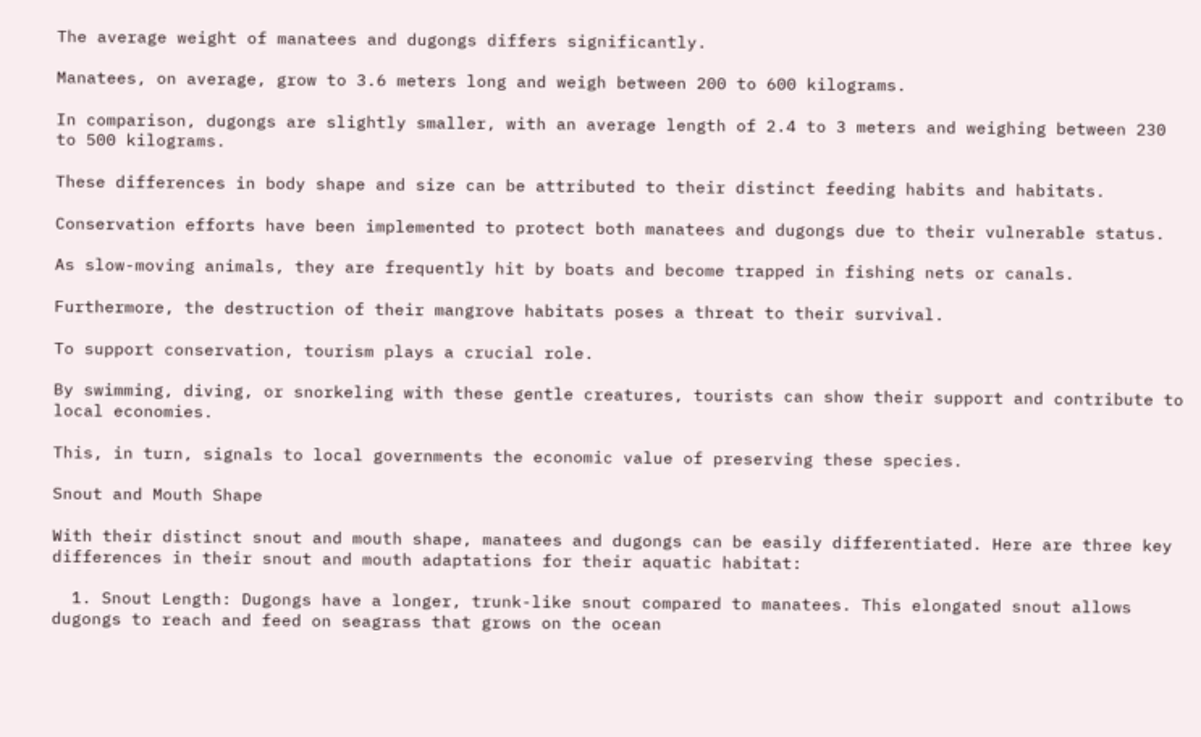The average weight of manatees and dugongs differs significantly.

Manatees, on average, grow to 3.6 meters long and weigh between 200 to 600 kilograms.

In comparison, dugongs are slightly smaller, with an average length of 2.4 to 3 meters and weighing between 230 to 500 kilograms.

These differences in body shape and size can be attributed to their distinct feeding habits and habitats.

Conservation efforts have been implemented to protect both manatees and dugongs due to their vulnerable status.

As slow-moving animals, they are frequently hit by boats and become trapped in fishing nets or canals.

Furthermore, the destruction of their mangrove habitats poses a threat to their survival.

To support conservation, tourism plays a crucial role.

By swimming, diving, or snorkeling with these gentle creatures, tourists can show their support and contribute to local economies.

This, in turn, signals to local governments the economic value of preserving these species.

Snout and Mouth Shape

With their distinct snout and mouth shape, manatees and dugongs can be easily differentiated. Here are three key differences in their snout and mouth adaptations for their aquatic habitat:

  1. Snout Length: Dugongs have a longer, trunk-like snout compared to manatees. This elongated snout allows dugongs to reach and feed on seagrass that grows on the ocean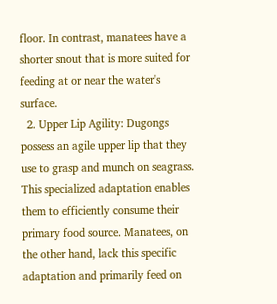floor. In contrast, manatees have a shorter snout that is more suited for feeding at or near the water's surface.
  2. Upper Lip Agility: Dugongs possess an agile upper lip that they use to grasp and munch on seagrass. This specialized adaptation enables them to efficiently consume their primary food source. Manatees, on the other hand, lack this specific adaptation and primarily feed on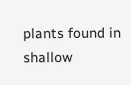plants found in shallow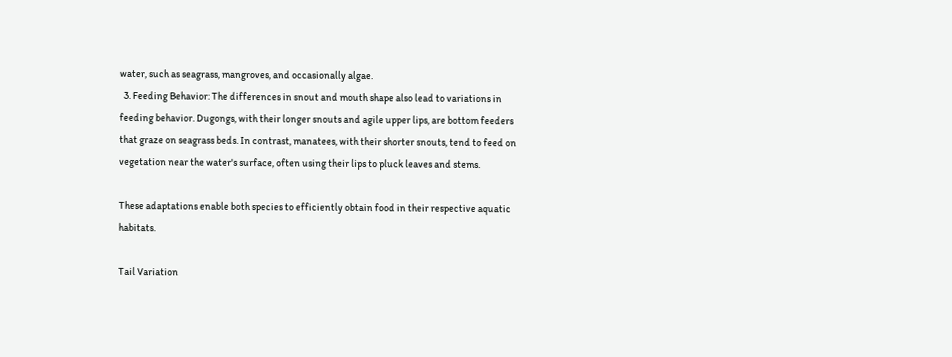water, such as seagrass, mangroves, and occasionally algae.
  3. Feeding Behavior: The differences in snout and mouth shape also lead to variations in feeding behavior. Dugongs, with their longer snouts and agile upper lips, are bottom feeders that graze on seagrass beds. In contrast, manatees, with their shorter snouts, tend to feed on vegetation near the water's surface, often using their lips to pluck leaves and stems.

These adaptations enable both species to efficiently obtain food in their respective aquatic habitats.

Tail Variation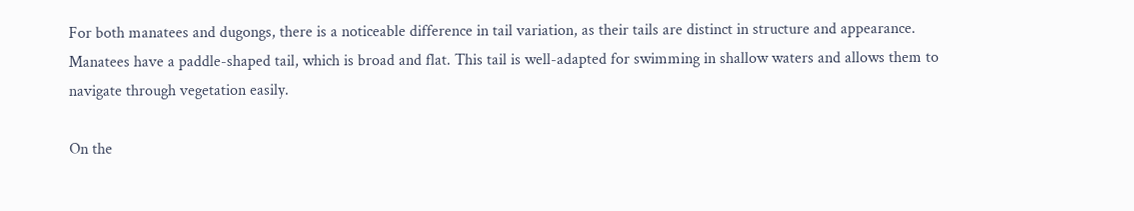For both manatees and dugongs, there is a noticeable difference in tail variation, as their tails are distinct in structure and appearance. Manatees have a paddle-shaped tail, which is broad and flat. This tail is well-adapted for swimming in shallow waters and allows them to navigate through vegetation easily.

On the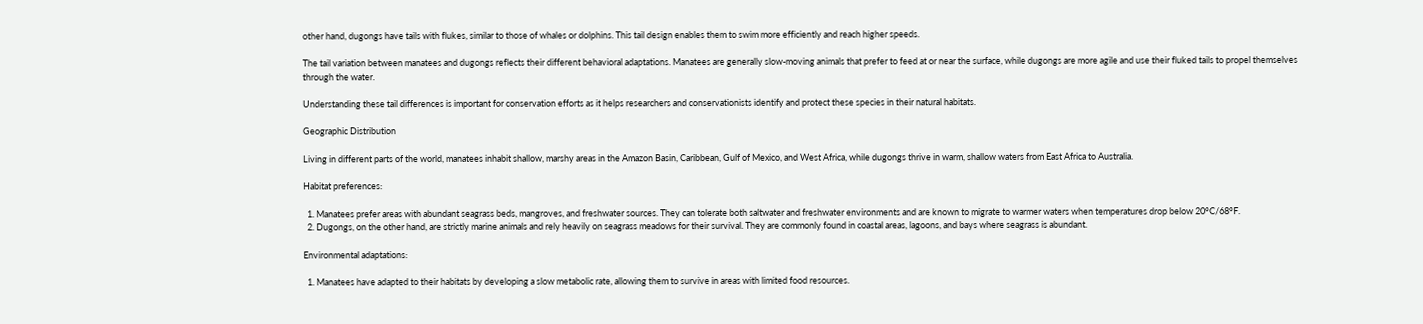other hand, dugongs have tails with flukes, similar to those of whales or dolphins. This tail design enables them to swim more efficiently and reach higher speeds.

The tail variation between manatees and dugongs reflects their different behavioral adaptations. Manatees are generally slow-moving animals that prefer to feed at or near the surface, while dugongs are more agile and use their fluked tails to propel themselves through the water.

Understanding these tail differences is important for conservation efforts as it helps researchers and conservationists identify and protect these species in their natural habitats.

Geographic Distribution

Living in different parts of the world, manatees inhabit shallow, marshy areas in the Amazon Basin, Caribbean, Gulf of Mexico, and West Africa, while dugongs thrive in warm, shallow waters from East Africa to Australia.

Habitat preferences:

  1. Manatees prefer areas with abundant seagrass beds, mangroves, and freshwater sources. They can tolerate both saltwater and freshwater environments and are known to migrate to warmer waters when temperatures drop below 20°C/68°F.
  2. Dugongs, on the other hand, are strictly marine animals and rely heavily on seagrass meadows for their survival. They are commonly found in coastal areas, lagoons, and bays where seagrass is abundant.

Environmental adaptations:

  1. Manatees have adapted to their habitats by developing a slow metabolic rate, allowing them to survive in areas with limited food resources.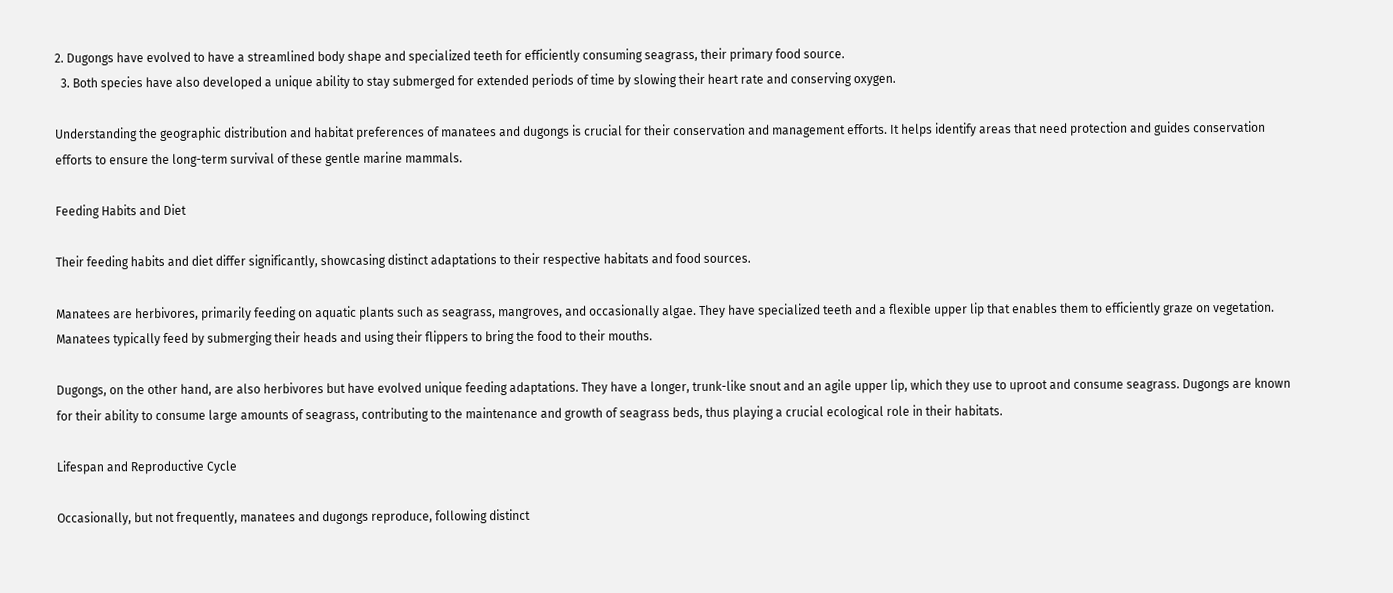2. Dugongs have evolved to have a streamlined body shape and specialized teeth for efficiently consuming seagrass, their primary food source.
  3. Both species have also developed a unique ability to stay submerged for extended periods of time by slowing their heart rate and conserving oxygen.

Understanding the geographic distribution and habitat preferences of manatees and dugongs is crucial for their conservation and management efforts. It helps identify areas that need protection and guides conservation efforts to ensure the long-term survival of these gentle marine mammals.

Feeding Habits and Diet

Their feeding habits and diet differ significantly, showcasing distinct adaptations to their respective habitats and food sources.

Manatees are herbivores, primarily feeding on aquatic plants such as seagrass, mangroves, and occasionally algae. They have specialized teeth and a flexible upper lip that enables them to efficiently graze on vegetation. Manatees typically feed by submerging their heads and using their flippers to bring the food to their mouths.

Dugongs, on the other hand, are also herbivores but have evolved unique feeding adaptations. They have a longer, trunk-like snout and an agile upper lip, which they use to uproot and consume seagrass. Dugongs are known for their ability to consume large amounts of seagrass, contributing to the maintenance and growth of seagrass beds, thus playing a crucial ecological role in their habitats.

Lifespan and Reproductive Cycle

Occasionally, but not frequently, manatees and dugongs reproduce, following distinct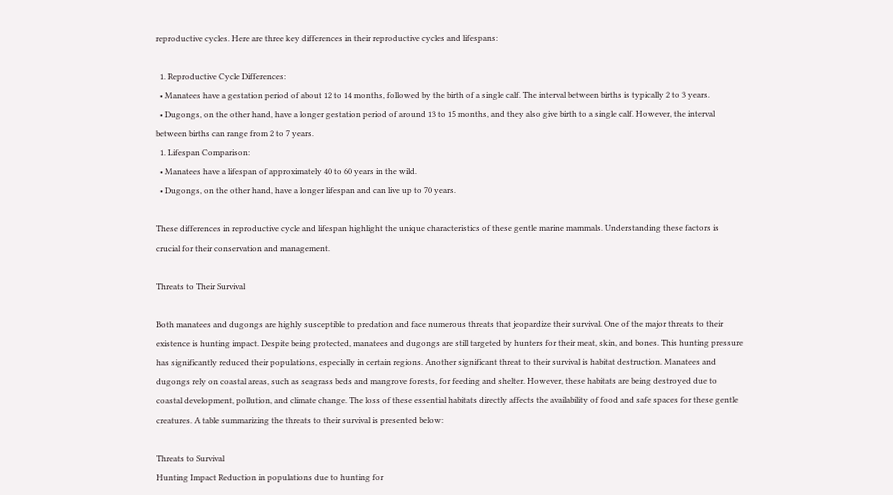reproductive cycles. Here are three key differences in their reproductive cycles and lifespans:

  1. Reproductive Cycle Differences:
  • Manatees have a gestation period of about 12 to 14 months, followed by the birth of a single calf. The interval between births is typically 2 to 3 years.
  • Dugongs, on the other hand, have a longer gestation period of around 13 to 15 months, and they also give birth to a single calf. However, the interval between births can range from 2 to 7 years.
  1. Lifespan Comparison:
  • Manatees have a lifespan of approximately 40 to 60 years in the wild.
  • Dugongs, on the other hand, have a longer lifespan and can live up to 70 years.

These differences in reproductive cycle and lifespan highlight the unique characteristics of these gentle marine mammals. Understanding these factors is crucial for their conservation and management.

Threats to Their Survival

Both manatees and dugongs are highly susceptible to predation and face numerous threats that jeopardize their survival. One of the major threats to their existence is hunting impact. Despite being protected, manatees and dugongs are still targeted by hunters for their meat, skin, and bones. This hunting pressure has significantly reduced their populations, especially in certain regions. Another significant threat to their survival is habitat destruction. Manatees and dugongs rely on coastal areas, such as seagrass beds and mangrove forests, for feeding and shelter. However, these habitats are being destroyed due to coastal development, pollution, and climate change. The loss of these essential habitats directly affects the availability of food and safe spaces for these gentle creatures. A table summarizing the threats to their survival is presented below:

Threats to Survival
Hunting Impact Reduction in populations due to hunting for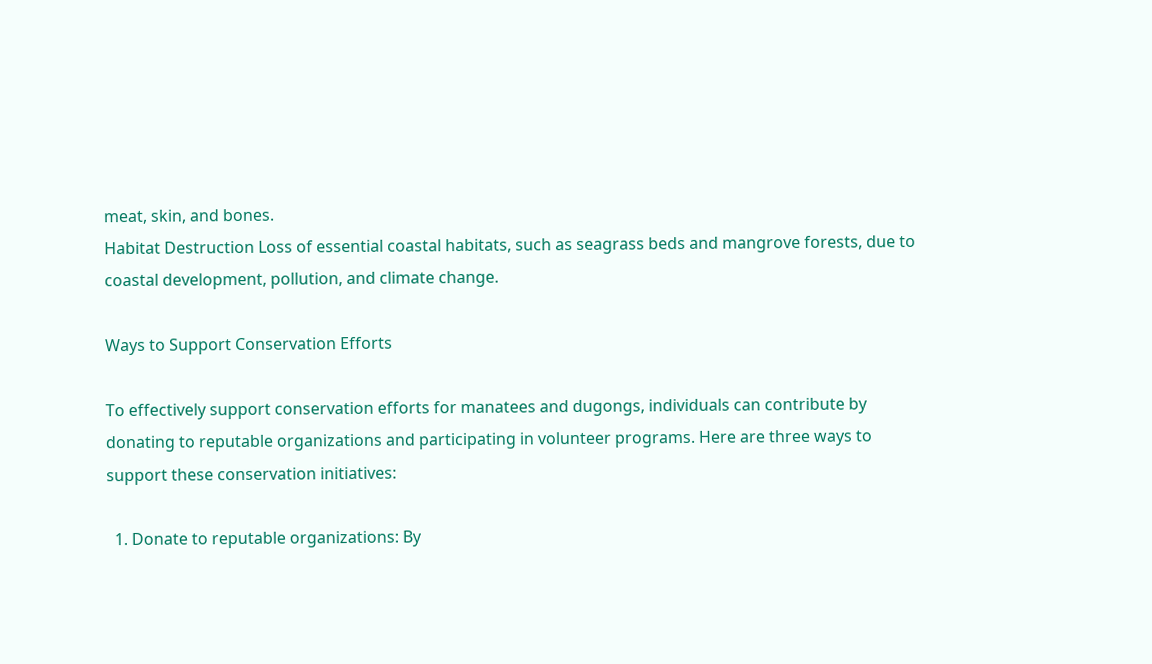meat, skin, and bones.
Habitat Destruction Loss of essential coastal habitats, such as seagrass beds and mangrove forests, due to coastal development, pollution, and climate change.

Ways to Support Conservation Efforts

To effectively support conservation efforts for manatees and dugongs, individuals can contribute by donating to reputable organizations and participating in volunteer programs. Here are three ways to support these conservation initiatives:

  1. Donate to reputable organizations: By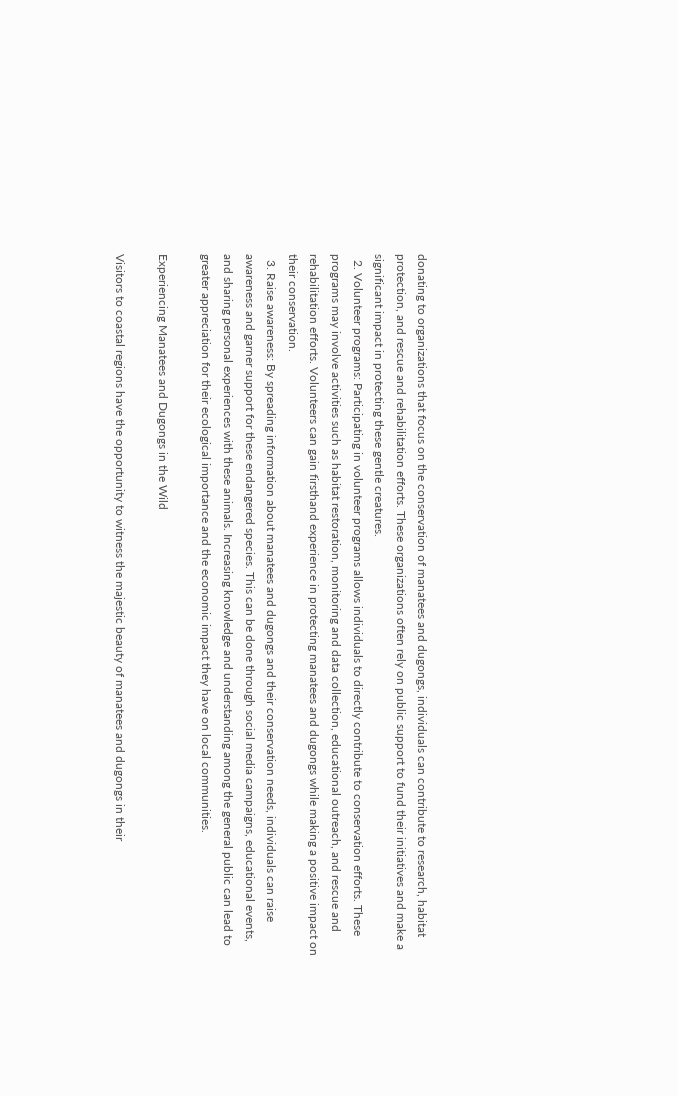donating to organizations that focus on the conservation of manatees and dugongs, individuals can contribute to research, habitat protection, and rescue and rehabilitation efforts. These organizations often rely on public support to fund their initiatives and make a significant impact in protecting these gentle creatures.
  2. Volunteer programs: Participating in volunteer programs allows individuals to directly contribute to conservation efforts. These programs may involve activities such as habitat restoration, monitoring and data collection, educational outreach, and rescue and rehabilitation efforts. Volunteers can gain firsthand experience in protecting manatees and dugongs while making a positive impact on their conservation.
  3. Raise awareness: By spreading information about manatees and dugongs and their conservation needs, individuals can raise awareness and garner support for these endangered species. This can be done through social media campaigns, educational events, and sharing personal experiences with these animals. Increasing knowledge and understanding among the general public can lead to greater appreciation for their ecological importance and the economic impact they have on local communities.

Experiencing Manatees and Dugongs in the Wild

Visitors to coastal regions have the opportunity to witness the majestic beauty of manatees and dugongs in their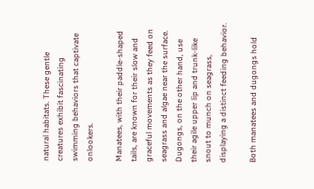natural habitats. These gentle creatures exhibit fascinating swimming behaviors that captivate onlookers.

Manatees, with their paddle-shaped tails, are known for their slow and graceful movements as they feed on seagrass and algae near the surface. Dugongs, on the other hand, use their agile upper lip and trunk-like snout to munch on seagrass, displaying a distinct feeding behavior.

Both manatees and dugongs hold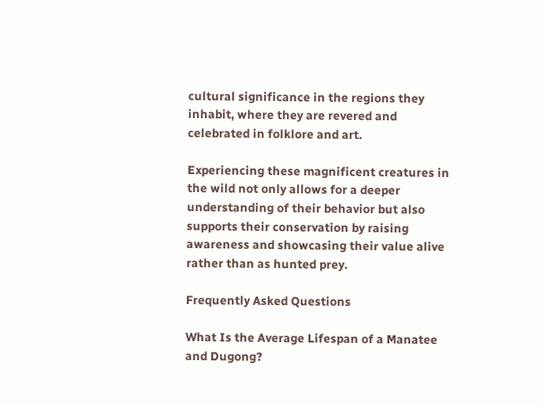cultural significance in the regions they inhabit, where they are revered and celebrated in folklore and art.

Experiencing these magnificent creatures in the wild not only allows for a deeper understanding of their behavior but also supports their conservation by raising awareness and showcasing their value alive rather than as hunted prey.

Frequently Asked Questions

What Is the Average Lifespan of a Manatee and Dugong?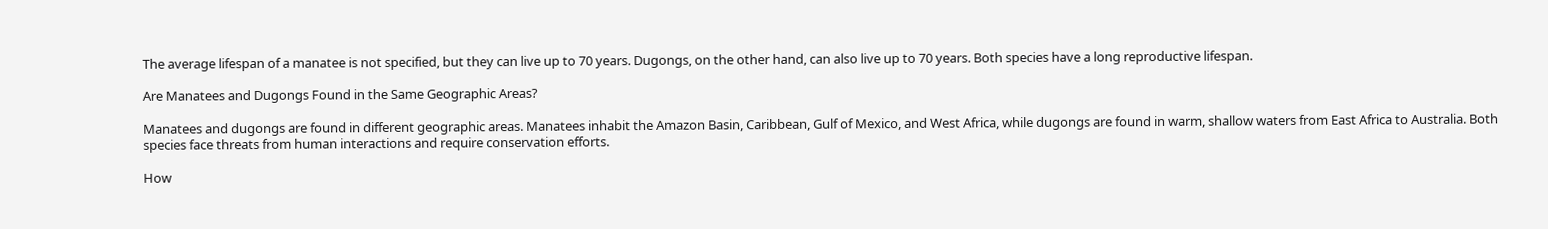The average lifespan of a manatee is not specified, but they can live up to 70 years. Dugongs, on the other hand, can also live up to 70 years. Both species have a long reproductive lifespan.

Are Manatees and Dugongs Found in the Same Geographic Areas?

Manatees and dugongs are found in different geographic areas. Manatees inhabit the Amazon Basin, Caribbean, Gulf of Mexico, and West Africa, while dugongs are found in warm, shallow waters from East Africa to Australia. Both species face threats from human interactions and require conservation efforts.

How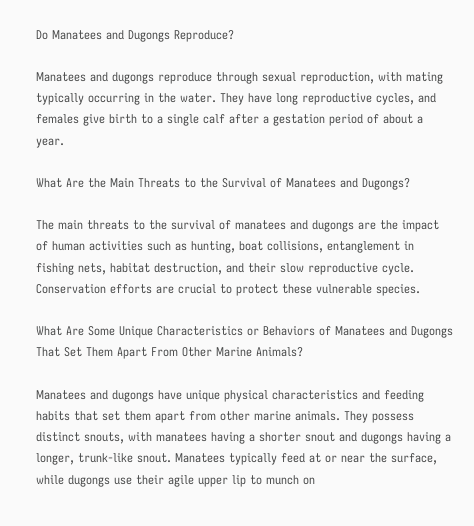Do Manatees and Dugongs Reproduce?

Manatees and dugongs reproduce through sexual reproduction, with mating typically occurring in the water. They have long reproductive cycles, and females give birth to a single calf after a gestation period of about a year.

What Are the Main Threats to the Survival of Manatees and Dugongs?

The main threats to the survival of manatees and dugongs are the impact of human activities such as hunting, boat collisions, entanglement in fishing nets, habitat destruction, and their slow reproductive cycle. Conservation efforts are crucial to protect these vulnerable species.

What Are Some Unique Characteristics or Behaviors of Manatees and Dugongs That Set Them Apart From Other Marine Animals?

Manatees and dugongs have unique physical characteristics and feeding habits that set them apart from other marine animals. They possess distinct snouts, with manatees having a shorter snout and dugongs having a longer, trunk-like snout. Manatees typically feed at or near the surface, while dugongs use their agile upper lip to munch on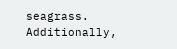seagrass. Additionally,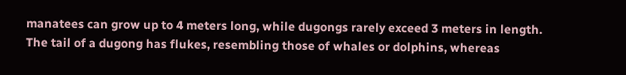manatees can grow up to 4 meters long, while dugongs rarely exceed 3 meters in length. The tail of a dugong has flukes, resembling those of whales or dolphins, whereas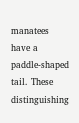manatees have a paddle-shaped tail. These distinguishing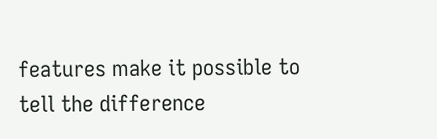features make it possible to tell the difference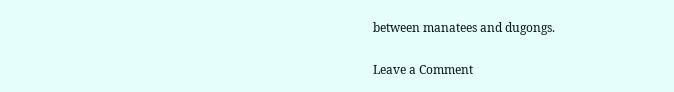between manatees and dugongs.

Leave a Comment